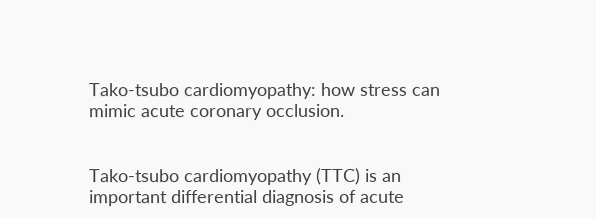Tako-tsubo cardiomyopathy: how stress can mimic acute coronary occlusion.


Tako-tsubo cardiomyopathy (TTC) is an important differential diagnosis of acute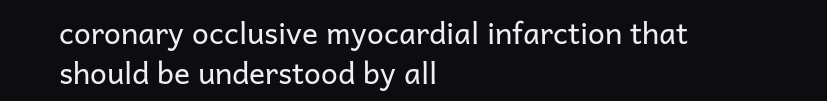coronary occlusive myocardial infarction that should be understood by all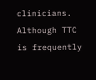clinicians. Although TTC is frequently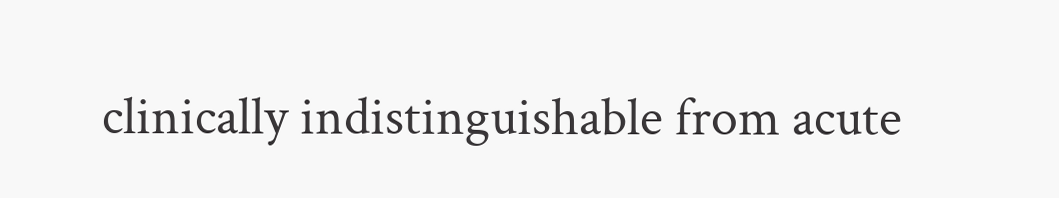clinically indistinguishable from acute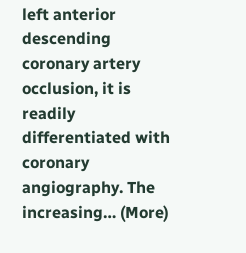left anterior descending coronary artery occlusion, it is readily differentiated with coronary angiography. The increasing… (More)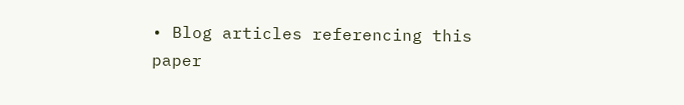• Blog articles referencing this paper